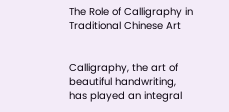The Role of Calligraphy in Traditional Chinese Art


Calligraphy, the art of beautiful handwriting, has played an integral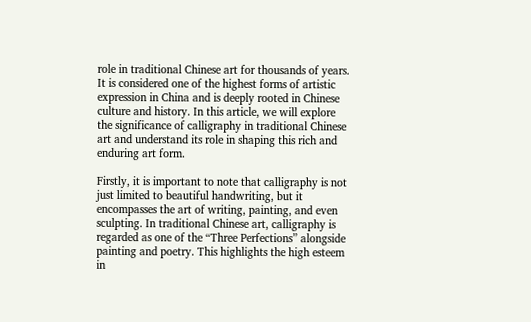role in traditional Chinese art for thousands of years. It is considered one of the highest forms of artistic expression in China and is deeply rooted in Chinese culture and history. In this article, we will explore the significance of calligraphy in traditional Chinese art and understand its role in shaping this rich and enduring art form.

Firstly, it is important to note that calligraphy is not just limited to beautiful handwriting, but it encompasses the art of writing, painting, and even sculpting. In traditional Chinese art, calligraphy is regarded as one of the “Three Perfections” alongside painting and poetry. This highlights the high esteem in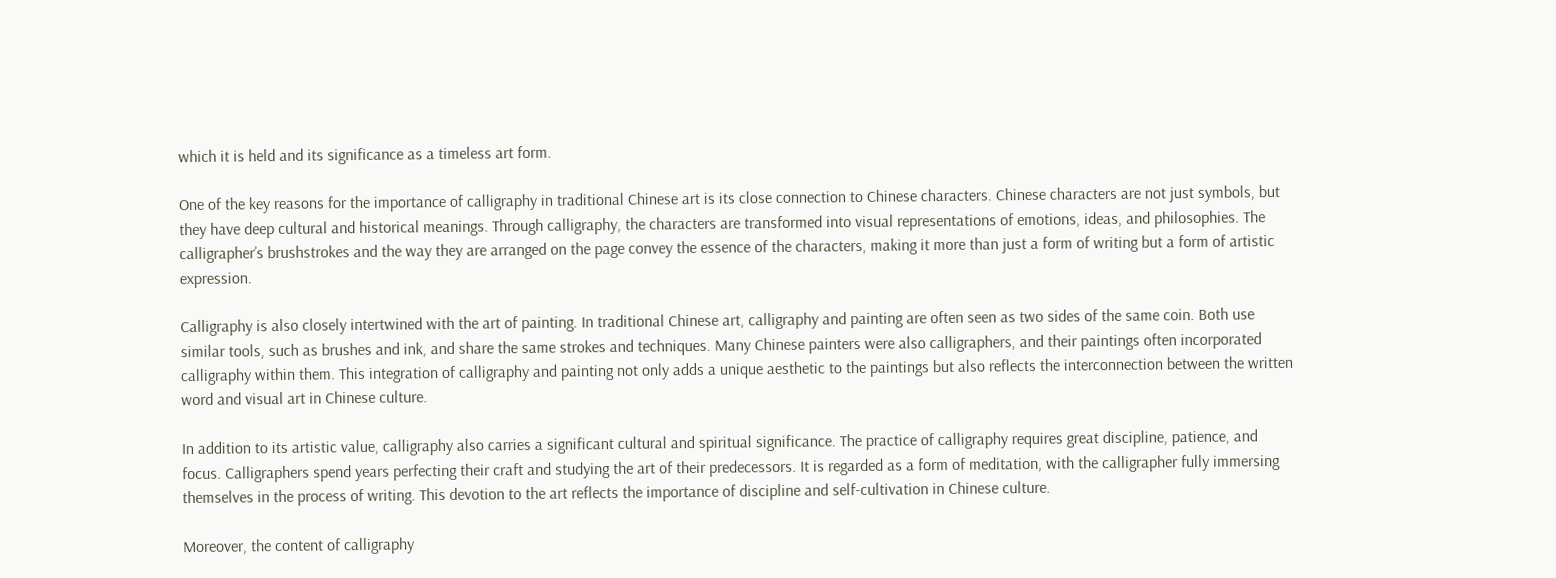which it is held and its significance as a timeless art form.

One of the key reasons for the importance of calligraphy in traditional Chinese art is its close connection to Chinese characters. Chinese characters are not just symbols, but they have deep cultural and historical meanings. Through calligraphy, the characters are transformed into visual representations of emotions, ideas, and philosophies. The calligrapher’s brushstrokes and the way they are arranged on the page convey the essence of the characters, making it more than just a form of writing but a form of artistic expression.

Calligraphy is also closely intertwined with the art of painting. In traditional Chinese art, calligraphy and painting are often seen as two sides of the same coin. Both use similar tools, such as brushes and ink, and share the same strokes and techniques. Many Chinese painters were also calligraphers, and their paintings often incorporated calligraphy within them. This integration of calligraphy and painting not only adds a unique aesthetic to the paintings but also reflects the interconnection between the written word and visual art in Chinese culture.

In addition to its artistic value, calligraphy also carries a significant cultural and spiritual significance. The practice of calligraphy requires great discipline, patience, and focus. Calligraphers spend years perfecting their craft and studying the art of their predecessors. It is regarded as a form of meditation, with the calligrapher fully immersing themselves in the process of writing. This devotion to the art reflects the importance of discipline and self-cultivation in Chinese culture.

Moreover, the content of calligraphy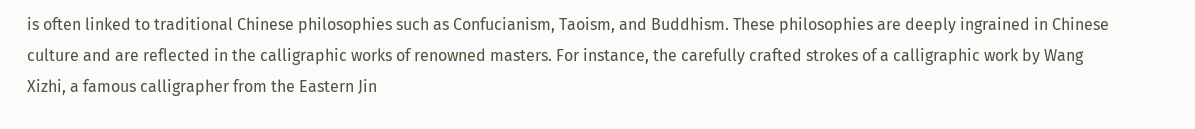is often linked to traditional Chinese philosophies such as Confucianism, Taoism, and Buddhism. These philosophies are deeply ingrained in Chinese culture and are reflected in the calligraphic works of renowned masters. For instance, the carefully crafted strokes of a calligraphic work by Wang Xizhi, a famous calligrapher from the Eastern Jin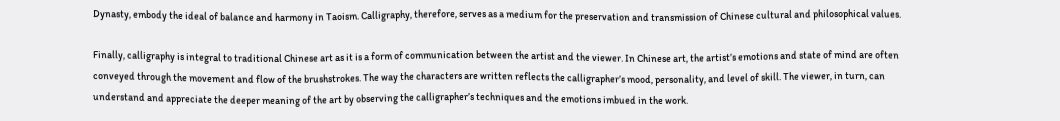Dynasty, embody the ideal of balance and harmony in Taoism. Calligraphy, therefore, serves as a medium for the preservation and transmission of Chinese cultural and philosophical values.

Finally, calligraphy is integral to traditional Chinese art as it is a form of communication between the artist and the viewer. In Chinese art, the artist’s emotions and state of mind are often conveyed through the movement and flow of the brushstrokes. The way the characters are written reflects the calligrapher’s mood, personality, and level of skill. The viewer, in turn, can understand and appreciate the deeper meaning of the art by observing the calligrapher’s techniques and the emotions imbued in the work.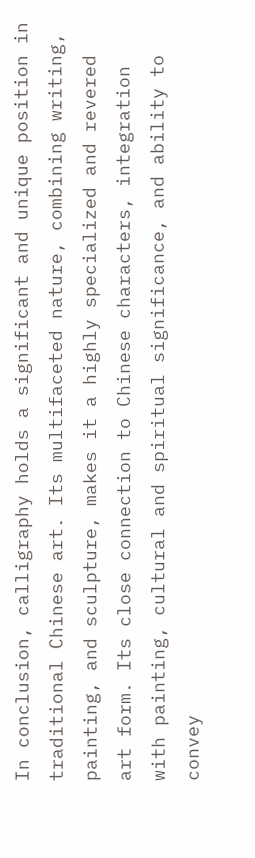In conclusion, calligraphy holds a significant and unique position in traditional Chinese art. Its multifaceted nature, combining writing, painting, and sculpture, makes it a highly specialized and revered art form. Its close connection to Chinese characters, integration with painting, cultural and spiritual significance, and ability to convey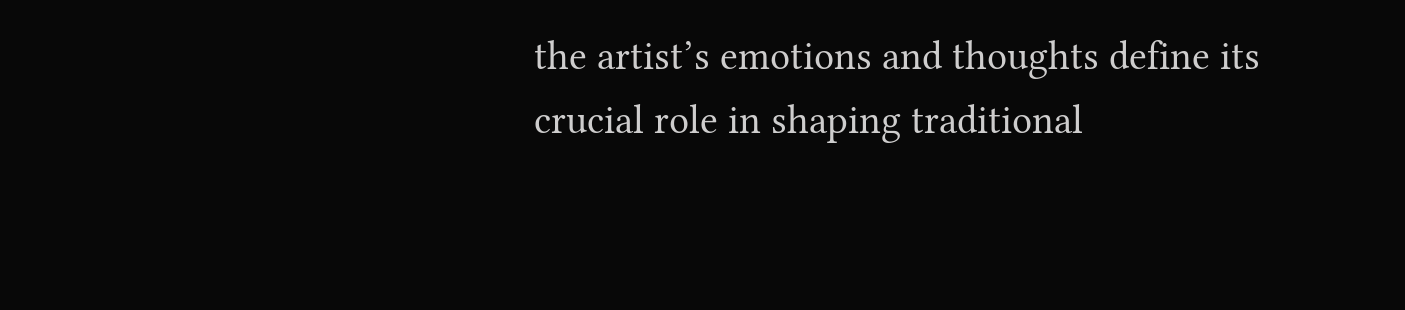the artist’s emotions and thoughts define its crucial role in shaping traditional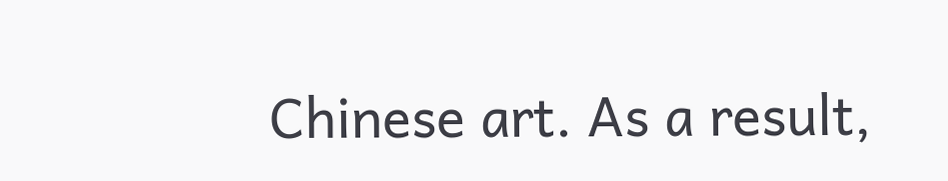Chinese art. As a result,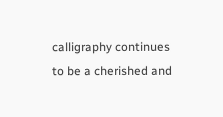calligraphy continues to be a cherished and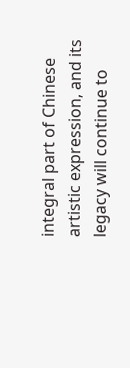integral part of Chinese artistic expression, and its legacy will continue to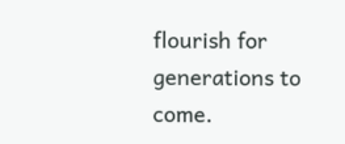flourish for generations to come.